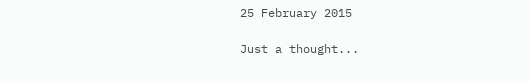25 February 2015

Just a thought...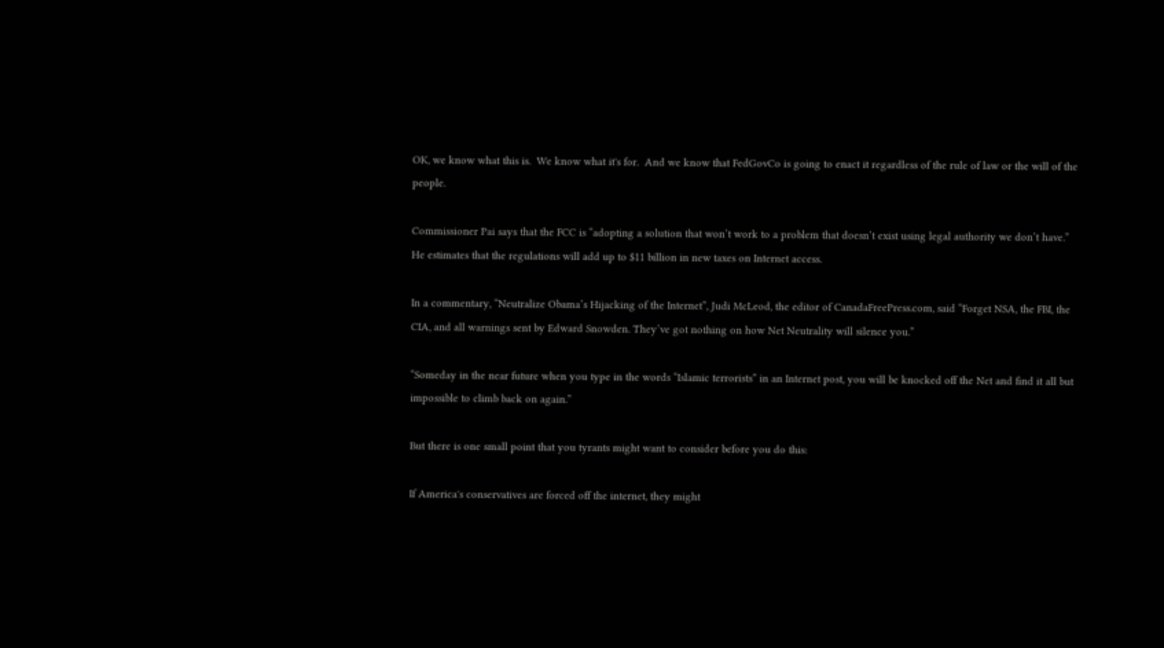OK, we know what this is.  We know what it's for.  And we know that FedGovCo is going to enact it regardless of the rule of law or the will of the people.

Commissioner Pai says that the FCC is “adopting a solution that won’t work to a problem that doesn’t exist using legal authority we don’t have.” He estimates that the regulations will add up to $11 billion in new taxes on Internet access.

In a commentary, “Neutralize Obama’s Hijacking of the Internet”, Judi McLeod, the editor of CanadaFreePress.com, said “Forget NSA, the FBI, the CIA, and all warnings sent by Edward Snowden. They’ve got nothing on how Net Neutrality will silence you.”

“Someday in the near future when you type in the words “Islamic terrorists” in an Internet post, you will be knocked off the Net and find it all but impossible to climb back on again.”

But there is one small point that you tyrants might want to consider before you do this:

If America's conservatives are forced off the internet, they might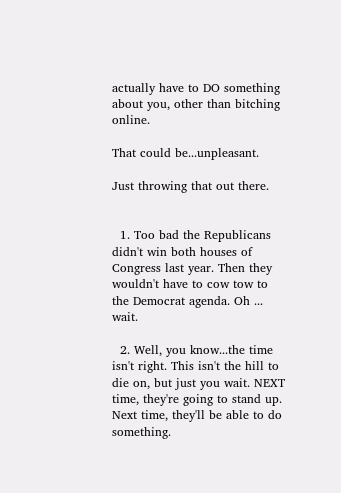actually have to DO something about you, other than bitching online.

That could be...unpleasant.

Just throwing that out there.


  1. Too bad the Republicans didn't win both houses of Congress last year. Then they wouldn't have to cow tow to the Democrat agenda. Oh ... wait.

  2. Well, you know...the time isn't right. This isn't the hill to die on, but just you wait. NEXT time, they're going to stand up. Next time, they'll be able to do something.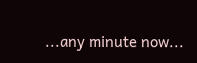...any minute now...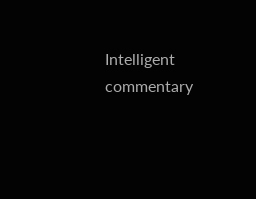Intelligent commentary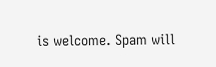is welcome. Spam will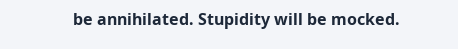be annihilated. Stupidity will be mocked.